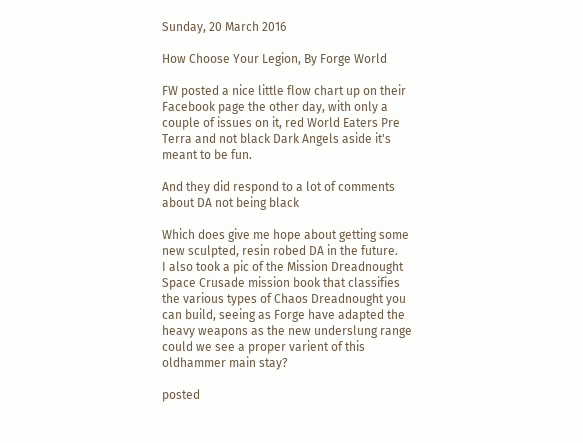Sunday, 20 March 2016

How Choose Your Legion, By Forge World

FW posted a nice little flow chart up on their Facebook page the other day, with only a couple of issues on it, red World Eaters Pre Terra and not black Dark Angels aside it's meant to be fun.

And they did respond to a lot of comments about DA not being black

Which does give me hope about getting some new sculpted, resin robed DA in the future.
I also took a pic of the Mission Dreadnought Space Crusade mission book that classifies the various types of Chaos Dreadnought you can build, seeing as Forge have adapted the heavy weapons as the new underslung range could we see a proper varient of this oldhammer main stay?

posted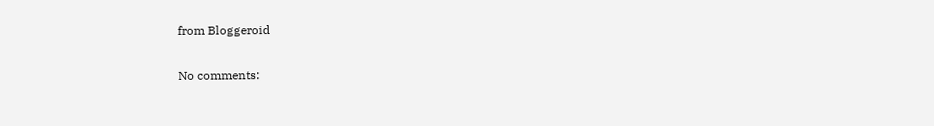from Bloggeroid

No comments: